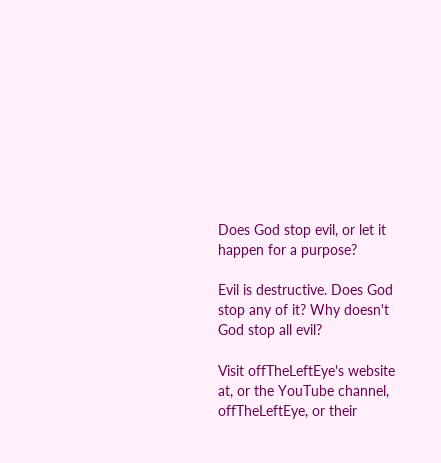Does God stop evil, or let it happen for a purpose?

Evil is destructive. Does God stop any of it? Why doesn't God stop all evil?

Visit offTheLeftEye's website at, or the YouTube channel, offTheLeftEye, or their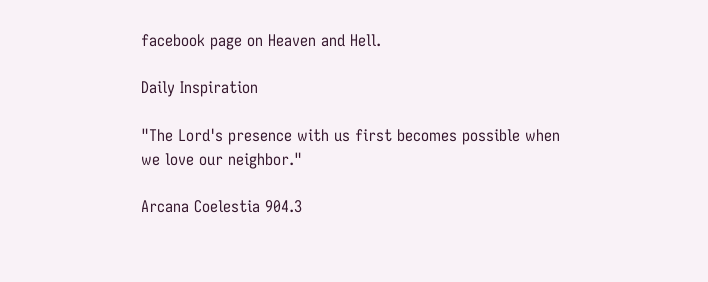facebook page on Heaven and Hell.

Daily Inspiration

"The Lord's presence with us first becomes possible when we love our neighbor."

Arcana Coelestia 904.3